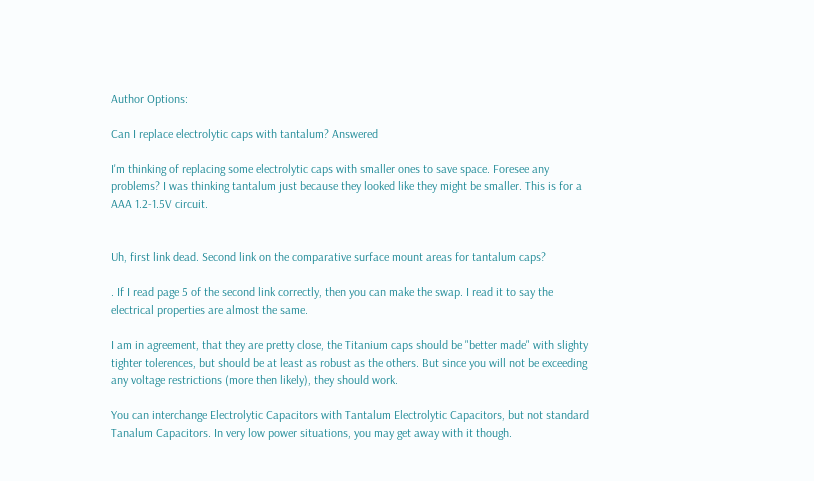Author Options:

Can I replace electrolytic caps with tantalum? Answered

I'm thinking of replacing some electrolytic caps with smaller ones to save space. Foresee any problems? I was thinking tantalum just because they looked like they might be smaller. This is for a AAA 1.2-1.5V circuit.


Uh, first link dead. Second link on the comparative surface mount areas for tantalum caps?

. If I read page 5 of the second link correctly, then you can make the swap. I read it to say the electrical properties are almost the same.

I am in agreement, that they are pretty close, the Titanium caps should be "better made" with slighty tighter tolerences, but should be at least as robust as the others. But since you will not be exceeding any voltage restrictions (more then likely), they should work.

You can interchange Electrolytic Capacitors with Tantalum Electrolytic Capacitors, but not standard Tanalum Capacitors. In very low power situations, you may get away with it though.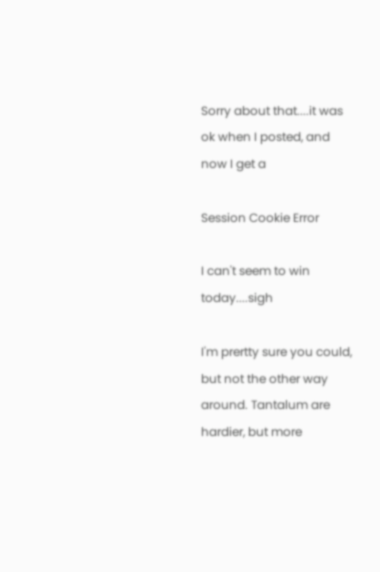Sorry about that....it was ok when I posted, and now I get a

Session Cookie Error

I can't seem to win today....sigh

I'm prertty sure you could, but not the other way around. Tantalum are hardier, but more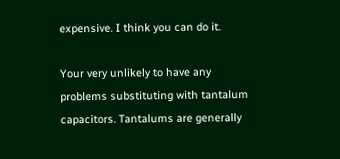expensive. I think you can do it.

Your very unlikely to have any problems substituting with tantalum capacitors. Tantalums are generally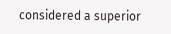considered a superior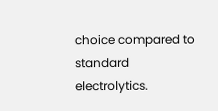choice compared to standard electrolytics.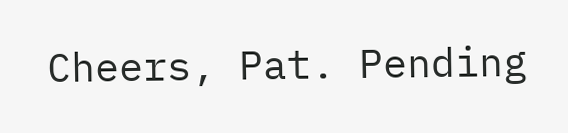Cheers, Pat. Pending